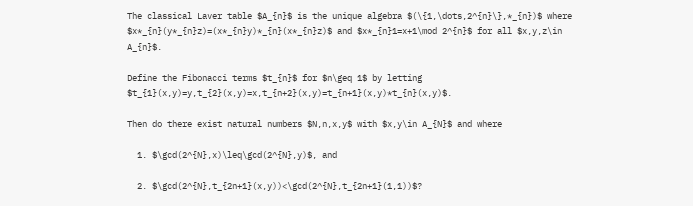The classical Laver table $A_{n}$ is the unique algebra $(\{1,\dots,2^{n}\},*_{n})$ where $x*_{n}(y*_{n}z)=(x*_{n}y)*_{n}(x*_{n}z)$ and $x*_{n}1=x+1\mod 2^{n}$ for all $x,y,z\in A_{n}$.

Define the Fibonacci terms $t_{n}$ for $n\geq 1$ by letting $t_{1}(x,y)=y,t_{2}(x,y)=x,t_{n+2}(x,y)=t_{n+1}(x,y)*t_{n}(x,y)$.

Then do there exist natural numbers $N,n,x,y$ with $x,y\in A_{N}$ and where

  1. $\gcd(2^{N},x)\leq\gcd(2^{N},y)$, and

  2. $\gcd(2^{N},t_{2n+1}(x,y))<\gcd(2^{N},t_{2n+1}(1,1))$?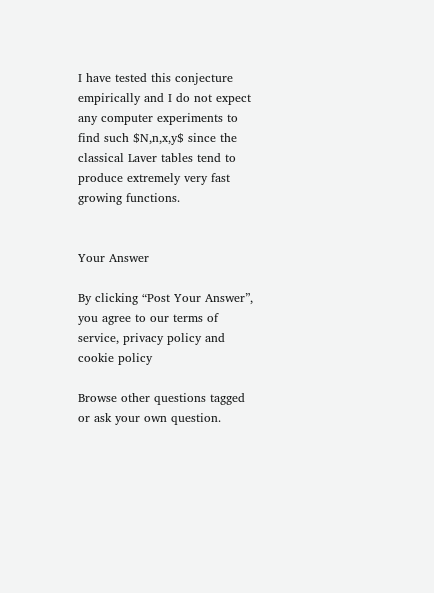I have tested this conjecture empirically and I do not expect any computer experiments to find such $N,n,x,y$ since the classical Laver tables tend to produce extremely very fast growing functions.


Your Answer

By clicking “Post Your Answer”, you agree to our terms of service, privacy policy and cookie policy

Browse other questions tagged or ask your own question.